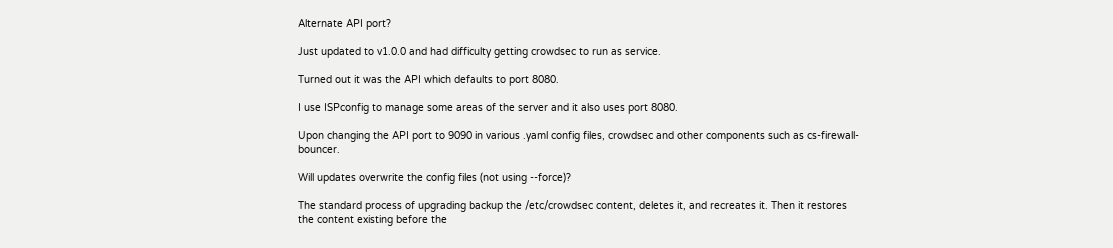Alternate API port?

Just updated to v1.0.0 and had difficulty getting crowdsec to run as service.

Turned out it was the API which defaults to port 8080.

I use ISPconfig to manage some areas of the server and it also uses port 8080.

Upon changing the API port to 9090 in various .yaml config files, crowdsec and other components such as cs-firewall-bouncer.

Will updates overwrite the config files (not using --force)?

The standard process of upgrading backup the /etc/crowdsec content, deletes it, and recreates it. Then it restores the content existing before the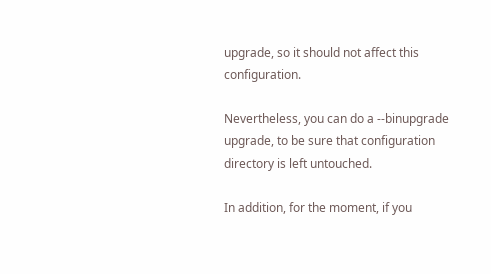upgrade, so it should not affect this configuration.

Nevertheless, you can do a --binupgrade upgrade, to be sure that configuration directory is left untouched.

In addition, for the moment, if you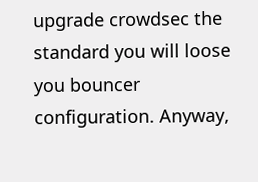upgrade crowdsec the standard you will loose you bouncer configuration. Anyway,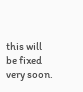this will be fixed very soon.